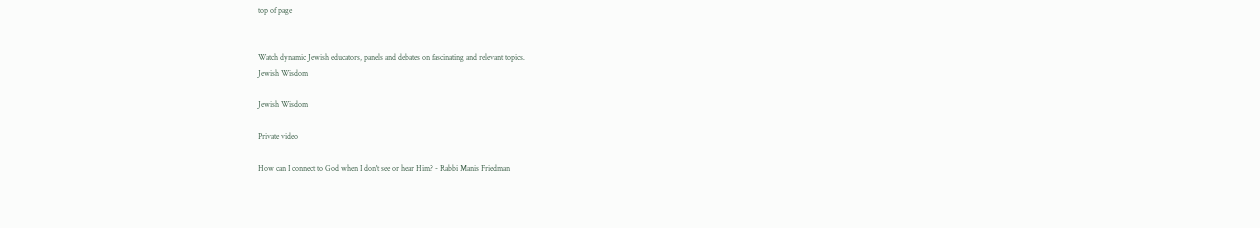top of page


Watch dynamic Jewish educators, panels and debates on fascinating and relevant topics.
Jewish Wisdom

Jewish Wisdom

Private video

How can I connect to God when I don't see or hear Him? - Rabbi Manis Friedman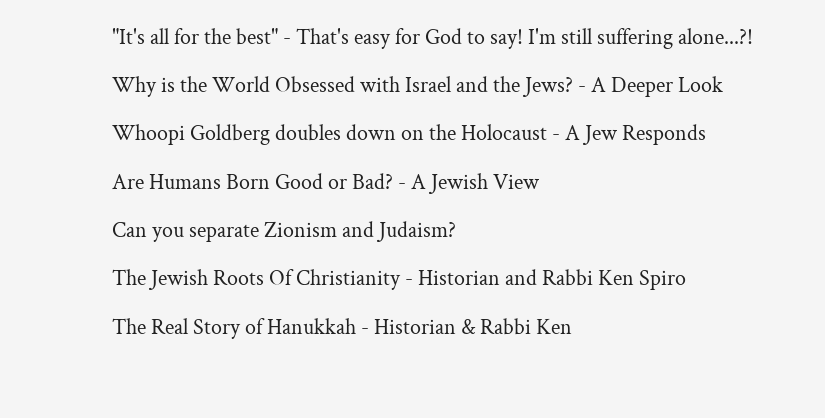"It's all for the best" - That's easy for God to say! I'm still suffering alone...?!

Why is the World Obsessed with Israel and the Jews? - A Deeper Look

Whoopi Goldberg doubles down on the Holocaust - A Jew Responds

Are Humans Born Good or Bad? - A Jewish View

Can you separate Zionism and Judaism?

The Jewish Roots Of Christianity - Historian and Rabbi Ken Spiro

The Real Story of Hanukkah - Historian & Rabbi Ken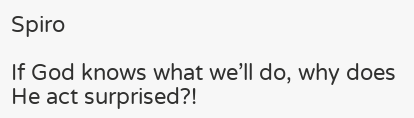Spiro

If God knows what we’ll do, why does He act surprised?!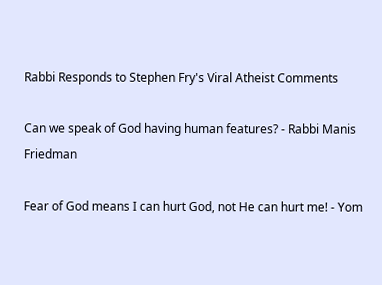Rabbi Responds to Stephen Fry's Viral Atheist Comments

Can we speak of God having human features? - Rabbi Manis Friedman

Fear of God means I can hurt God, not He can hurt me! - Yom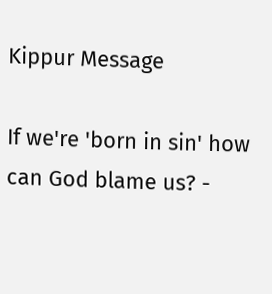Kippur Message

If we're 'born in sin' how can God blame us? -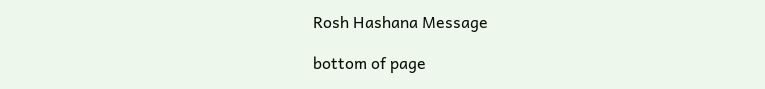Rosh Hashana Message

bottom of page